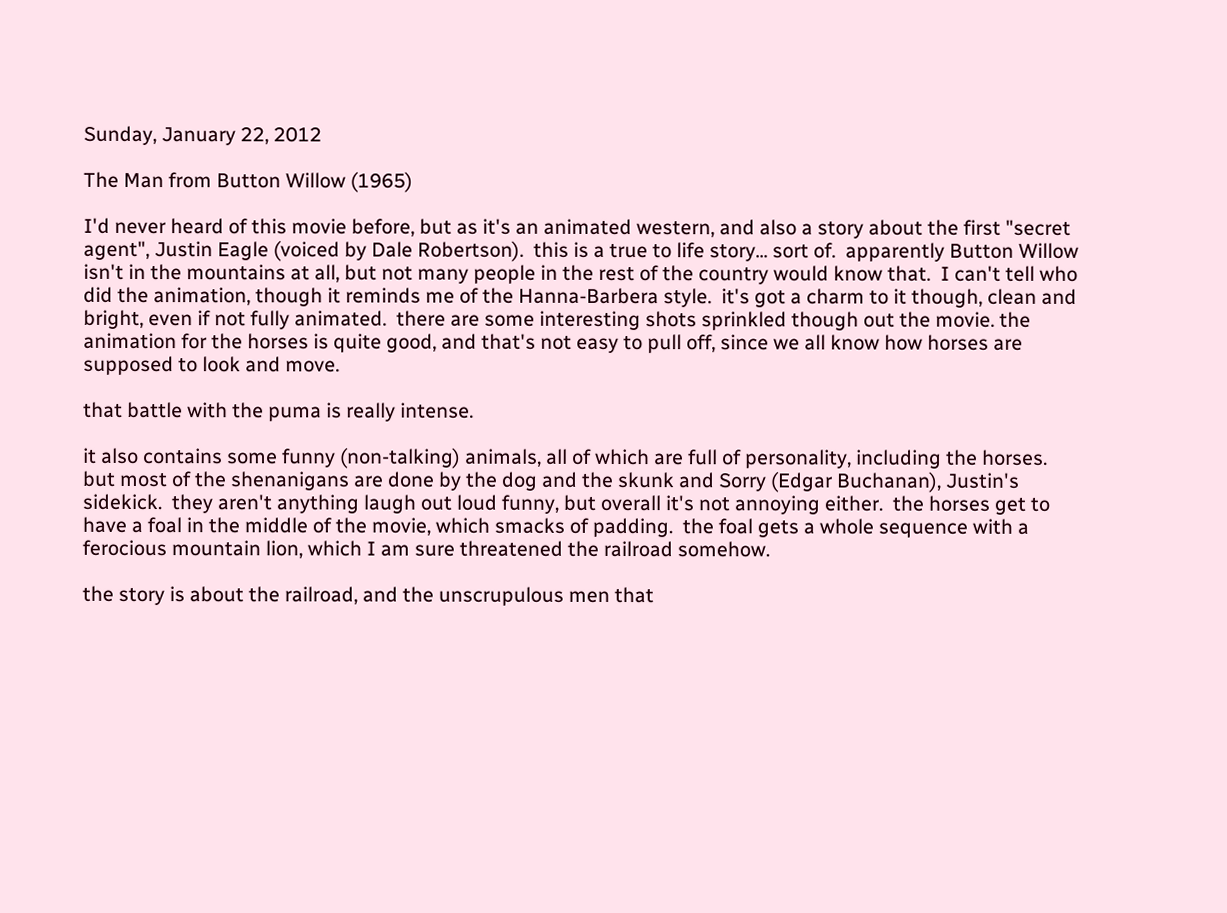Sunday, January 22, 2012

The Man from Button Willow (1965)

I'd never heard of this movie before, but as it's an animated western, and also a story about the first "secret agent", Justin Eagle (voiced by Dale Robertson).  this is a true to life story... sort of.  apparently Button Willow isn't in the mountains at all, but not many people in the rest of the country would know that.  I can't tell who did the animation, though it reminds me of the Hanna-Barbera style.  it's got a charm to it though, clean and bright, even if not fully animated.  there are some interesting shots sprinkled though out the movie. the animation for the horses is quite good, and that's not easy to pull off, since we all know how horses are supposed to look and move.

that battle with the puma is really intense.

it also contains some funny (non-talking) animals, all of which are full of personality, including the horses.  but most of the shenanigans are done by the dog and the skunk and Sorry (Edgar Buchanan), Justin's sidekick.  they aren't anything laugh out loud funny, but overall it's not annoying either.  the horses get to have a foal in the middle of the movie, which smacks of padding.  the foal gets a whole sequence with a ferocious mountain lion, which I am sure threatened the railroad somehow.

the story is about the railroad, and the unscrupulous men that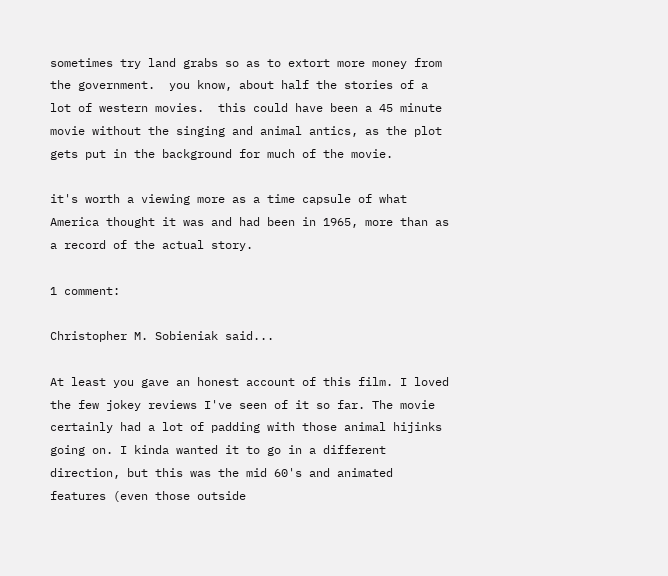sometimes try land grabs so as to extort more money from the government.  you know, about half the stories of a lot of western movies.  this could have been a 45 minute movie without the singing and animal antics, as the plot gets put in the background for much of the movie.

it's worth a viewing more as a time capsule of what America thought it was and had been in 1965, more than as a record of the actual story.

1 comment:

Christopher M. Sobieniak said...

At least you gave an honest account of this film. I loved the few jokey reviews I've seen of it so far. The movie certainly had a lot of padding with those animal hijinks going on. I kinda wanted it to go in a different direction, but this was the mid 60's and animated features (even those outside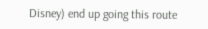Disney) end up going this route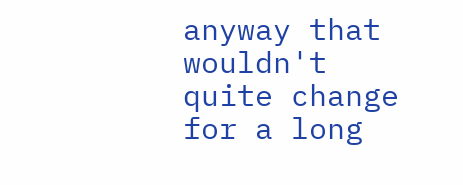anyway that wouldn't quite change for a long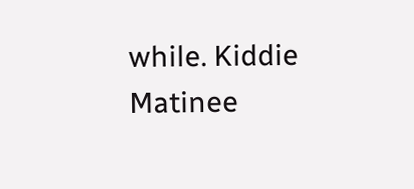while. Kiddie Matinee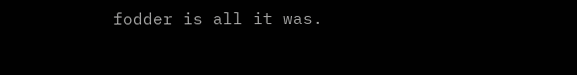fodder is all it was.